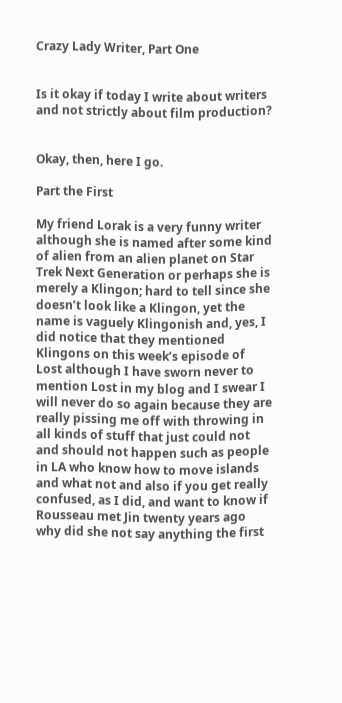Crazy Lady Writer, Part One


Is it okay if today I write about writers and not strictly about film production?


Okay, then, here I go.

Part the First

My friend Lorak is a very funny writer although she is named after some kind of alien from an alien planet on Star Trek Next Generation or perhaps she is merely a Klingon; hard to tell since she doesn’t look like a Klingon, yet the name is vaguely Klingonish and, yes, I did notice that they mentioned Klingons on this week’s episode of Lost although I have sworn never to mention Lost in my blog and I swear I will never do so again because they are really pissing me off with throwing in all kinds of stuff that just could not and should not happen such as people in LA who know how to move islands and what not and also if you get really confused, as I did, and want to know if Rousseau met Jin twenty years ago why did she not say anything the first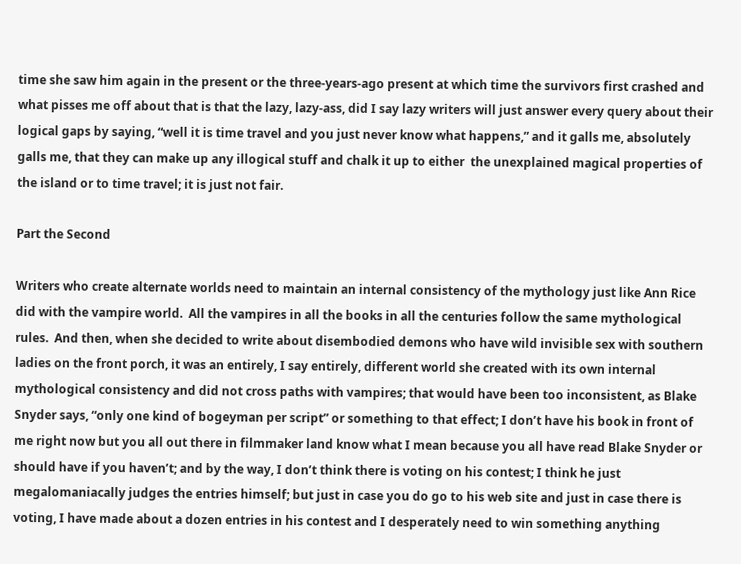time she saw him again in the present or the three-years-ago present at which time the survivors first crashed and what pisses me off about that is that the lazy, lazy-ass, did I say lazy writers will just answer every query about their logical gaps by saying, “well it is time travel and you just never know what happens,” and it galls me, absolutely galls me, that they can make up any illogical stuff and chalk it up to either  the unexplained magical properties of the island or to time travel; it is just not fair.

Part the Second

Writers who create alternate worlds need to maintain an internal consistency of the mythology just like Ann Rice did with the vampire world.  All the vampires in all the books in all the centuries follow the same mythological rules.  And then, when she decided to write about disembodied demons who have wild invisible sex with southern ladies on the front porch, it was an entirely, I say entirely, different world she created with its own internal mythological consistency and did not cross paths with vampires; that would have been too inconsistent, as Blake Snyder says, “only one kind of bogeyman per script” or something to that effect; I don’t have his book in front of me right now but you all out there in filmmaker land know what I mean because you all have read Blake Snyder or should have if you haven’t; and by the way, I don’t think there is voting on his contest; I think he just megalomaniacally judges the entries himself; but just in case you do go to his web site and just in case there is voting, I have made about a dozen entries in his contest and I desperately need to win something anything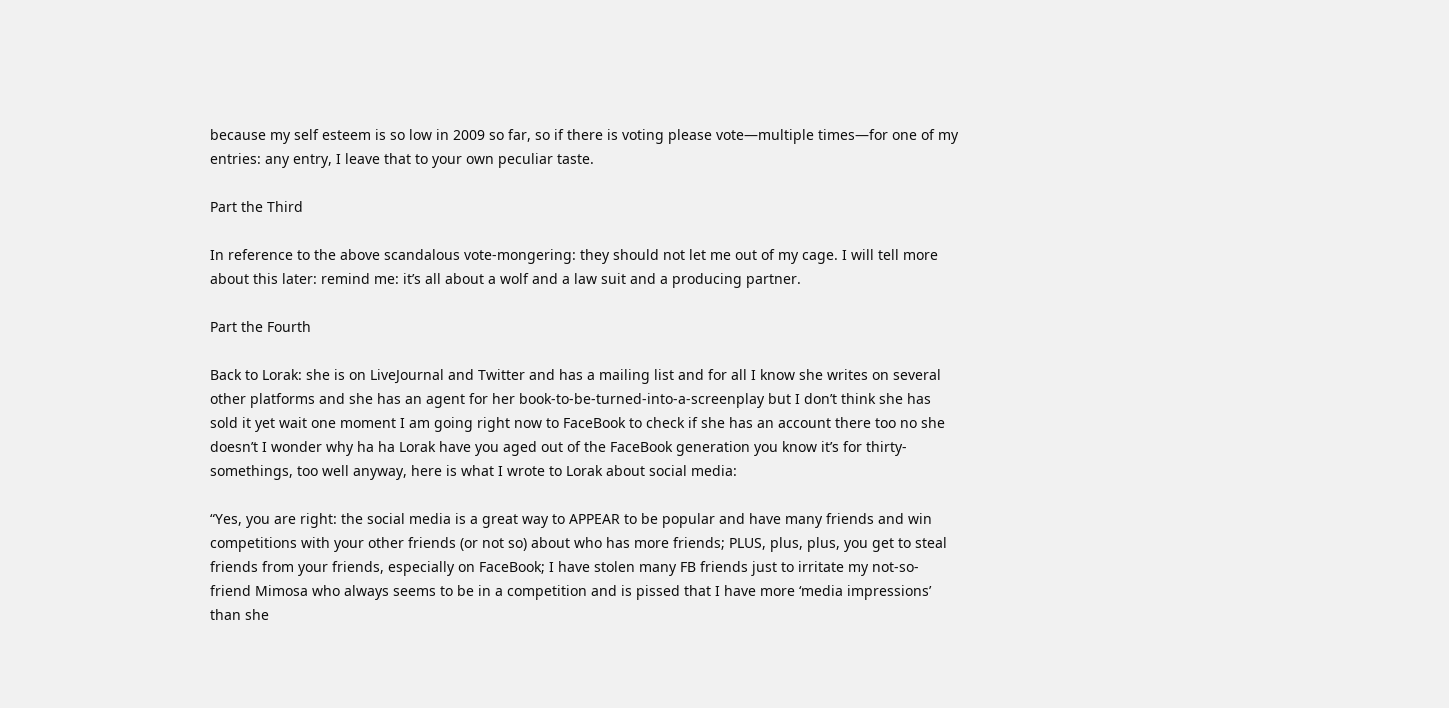because my self esteem is so low in 2009 so far, so if there is voting please vote—multiple times—for one of my entries: any entry, I leave that to your own peculiar taste.

Part the Third

In reference to the above scandalous vote-mongering: they should not let me out of my cage. I will tell more about this later: remind me: it’s all about a wolf and a law suit and a producing partner.

Part the Fourth

Back to Lorak: she is on LiveJournal and Twitter and has a mailing list and for all I know she writes on several other platforms and she has an agent for her book-to-be-turned-into-a-screenplay but I don’t think she has sold it yet wait one moment I am going right now to FaceBook to check if she has an account there too no she doesn’t I wonder why ha ha Lorak have you aged out of the FaceBook generation you know it’s for thirty-somethings, too well anyway, here is what I wrote to Lorak about social media:

“Yes, you are right: the social media is a great way to APPEAR to be popular and have many friends and win competitions with your other friends (or not so) about who has more friends; PLUS, plus, plus, you get to steal friends from your friends, especially on FaceBook; I have stolen many FB friends just to irritate my not-so-friend Mimosa who always seems to be in a competition and is pissed that I have more ‘media impressions’ than she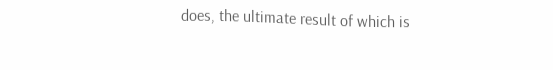does, the ultimate result of which is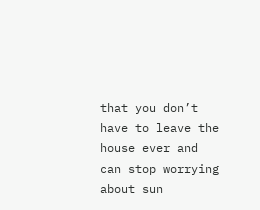that you don’t have to leave the house ever and can stop worrying about sun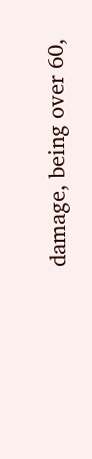damage, being over 60,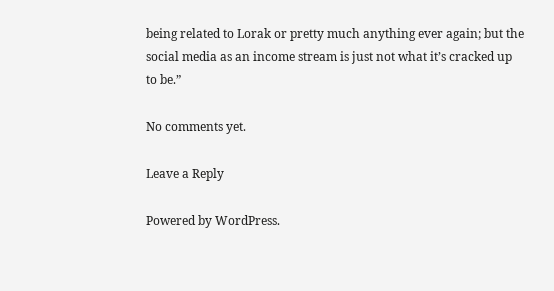being related to Lorak or pretty much anything ever again; but the social media as an income stream is just not what it’s cracked up to be.”

No comments yet.

Leave a Reply

Powered by WordPress.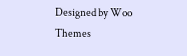Designed by Woo Themes